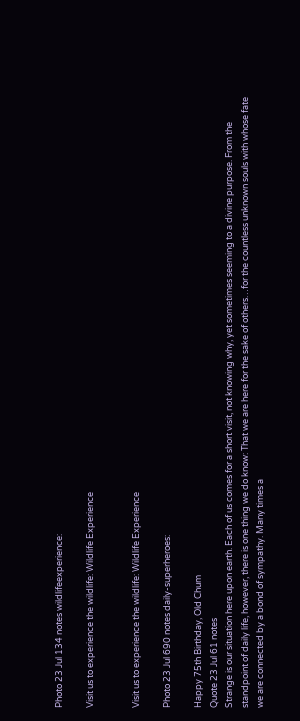Photo 23 Jul 134 notes wildlifeexperience:

Visit us to experience the wildlife: Wildlife Experience


Visit us to experience the wildlife: Wildlife Experience

Photo 23 Jul 690 notes daily-superheroes:

Happy 75th Birthday, Old Chum
Quote 23 Jul 61 notes
Strange is our situation here upon earth. Each of us comes for a short visit, not knowing why, yet sometimes seeming to a divine purpose. From the standpoint of daily life, however, there is one thing we do know: That we are here for the sake of others…for the countless unknown souls with whose fate we are connected by a bond of sympathy. Many times a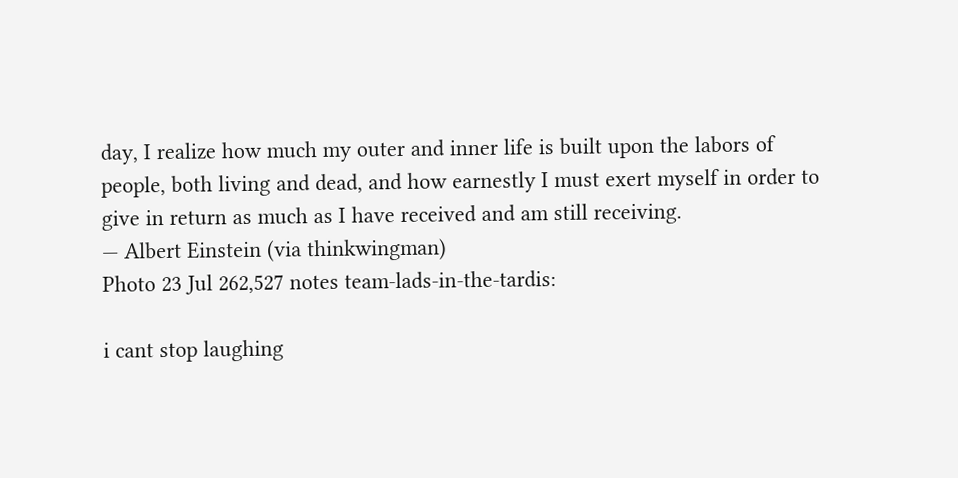day, I realize how much my outer and inner life is built upon the labors of people, both living and dead, and how earnestly I must exert myself in order to give in return as much as I have received and am still receiving.
— Albert Einstein (via thinkwingman)
Photo 23 Jul 262,527 notes team-lads-in-the-tardis:

i cant stop laughing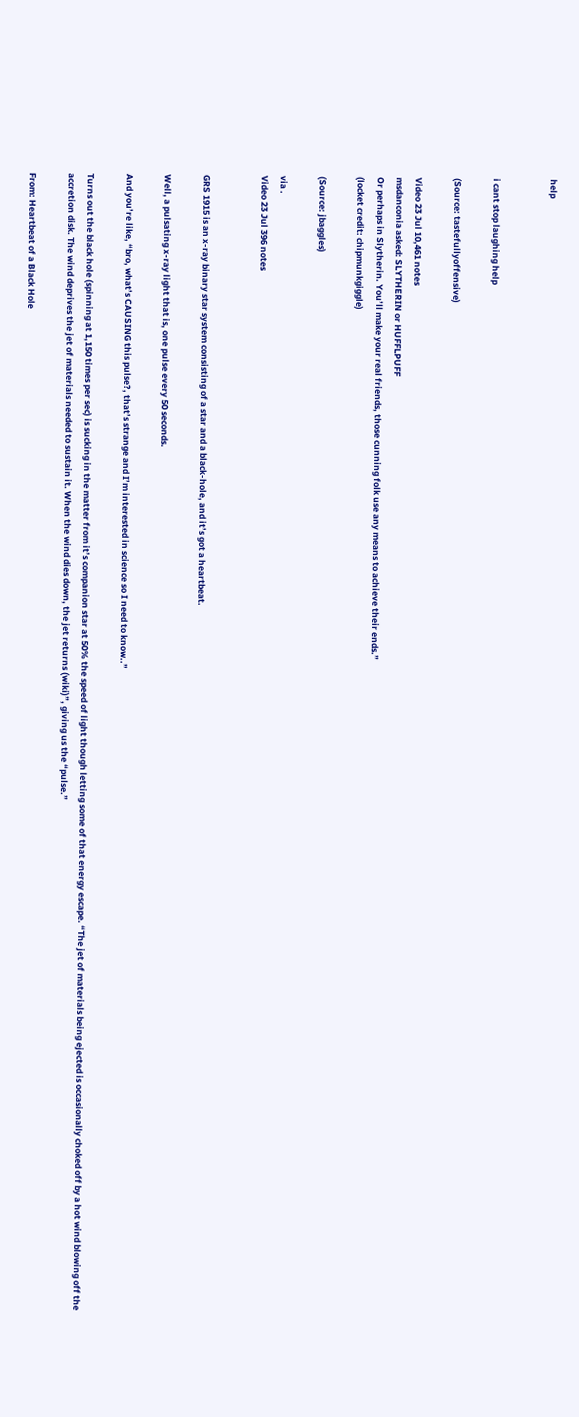help


i cant stop laughing help

(Source: tastefullyoffensive)

Video 23 Jul 10,461 notes
msdanconia asked: SLYTHERIN or HUFFLPUFF
Or perhaps in Slytherin. You’ll make your real friends, those cunning folk use any means to achieve their ends.”
(locket credit: chipmunkgiggle)

(Source: jbaggles)

via .
Video 23 Jul 396 notes


GRS 1915 is an x-ray binary star system consisting of a star and a black-hole, and it’s got a heartbeat.

Well, a pulsating x-ray light that is, one pulse every 50 seconds.

And you’re like, “bro, what’s CAUSING this pulse?, that’s strange and I’m interested in science so I need to know..”

Turns out the black hole (spinning at 1,150 times per sec) is sucking in the matter from it’s companion star at 50% the speed of light though letting some of that energy escape. “The jet of materials being ejected is occasionally choked off by a hot wind blowing off the accretion disk. The wind deprives the jet of materials needed to sustain it. When the wind dies down, the jet returns (wiki)”, giving us the “pulse.”

From: Heartbeat of a Black Hole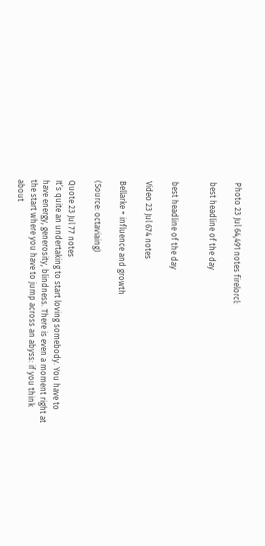Photo 23 Jul 64,491 notes firelorcl:

best headline of the day


best headline of the day

Video 23 Jul 674 notes

Bellarke + influence and growth

(Source: octaviaing)

Quote 23 Jul 77 notes
It’s quite an undertaking to start loving somebody. You have to have energy, generosity, blindness. There is even a moment right at the start where you have to jump across an abyss: if you think about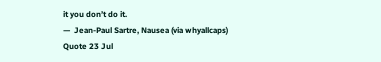it you don’t do it.
—  Jean-Paul Sartre, Nausea (via whyallcaps)
Quote 23 Jul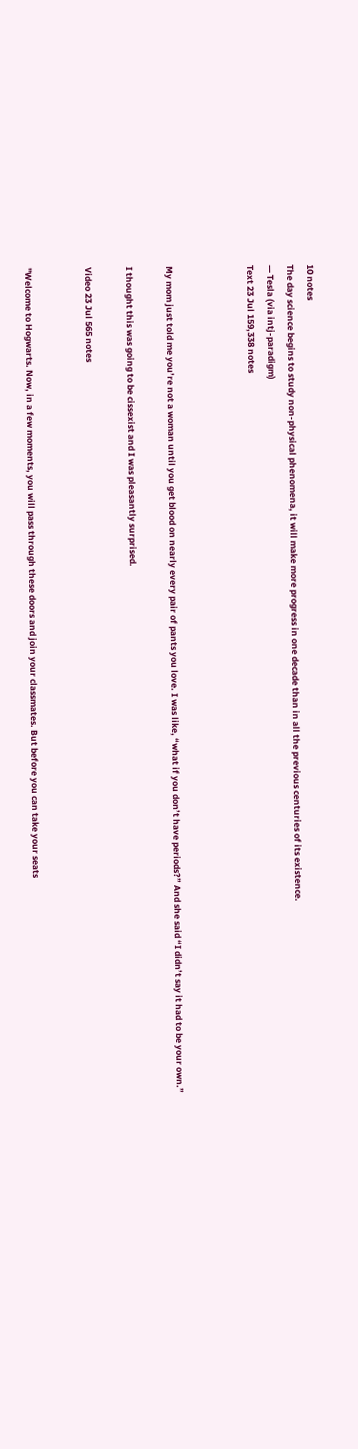10 notes
The day science begins to study non-physical phenomena, it will make more progress in one decade than in all the previous centuries of its existence.
— Tesla (via intj-paradigm)
Text 23 Jul 159,338 notes



My mom just told me you’re not a woman until you get blood on nearly every pair of pants you love. I was like, “what if you don’t have periods?” And she said “I didn’t say it had to be your own.”

I thought this was going to be cissexist and I was pleasantly surprised.

Video 23 Jul 565 notes


"Welcome to Hogwarts. Now, in a few moments, you will pass through these doors and join your classmates. But before you can take your seats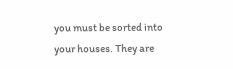you must be sorted into your houses. They are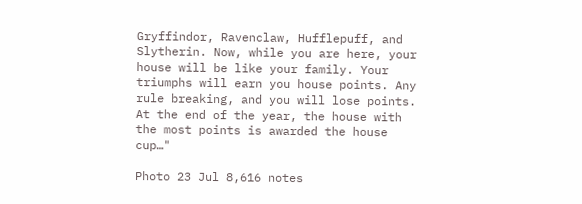Gryffindor, Ravenclaw, Hufflepuff, and Slytherin. Now, while you are here, your house will be like your family. Your triumphs will earn you house points. Any rule breaking, and you will lose points. At the end of the year, the house with the most points is awarded the house cup…"

Photo 23 Jul 8,616 notes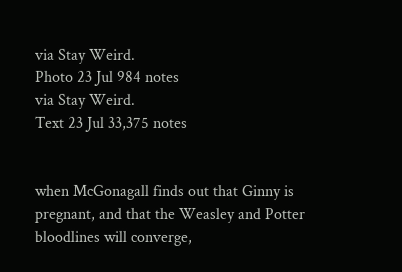via Stay Weird.
Photo 23 Jul 984 notes
via Stay Weird.
Text 23 Jul 33,375 notes


when McGonagall finds out that Ginny is pregnant, and that the Weasley and Potter bloodlines will converge,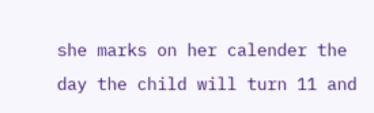she marks on her calender the day the child will turn 11 and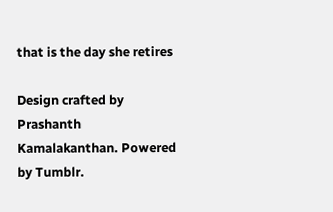that is the day she retires

Design crafted by Prashanth Kamalakanthan. Powered by Tumblr.